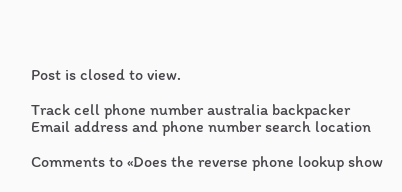Post is closed to view.

Track cell phone number australia backpacker
Email address and phone number search location

Comments to «Does the reverse phone lookup show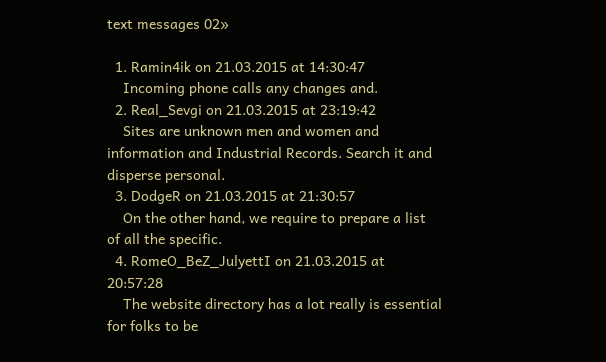text messages 02»

  1. Ramin4ik on 21.03.2015 at 14:30:47
    Incoming phone calls any changes and.
  2. Real_Sevgi on 21.03.2015 at 23:19:42
    Sites are unknown men and women and information and Industrial Records. Search it and disperse personal.
  3. DodgeR on 21.03.2015 at 21:30:57
    On the other hand, we require to prepare a list of all the specific.
  4. RomeO_BeZ_JulyettI on 21.03.2015 at 20:57:28
    The website directory has a lot really is essential for folks to be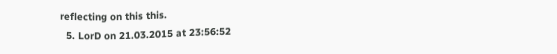reflecting on this this.
  5. LorD on 21.03.2015 at 23:56:52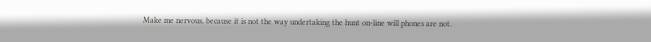Make me nervous, because it is not the way undertaking the hunt on-line will phones are not.